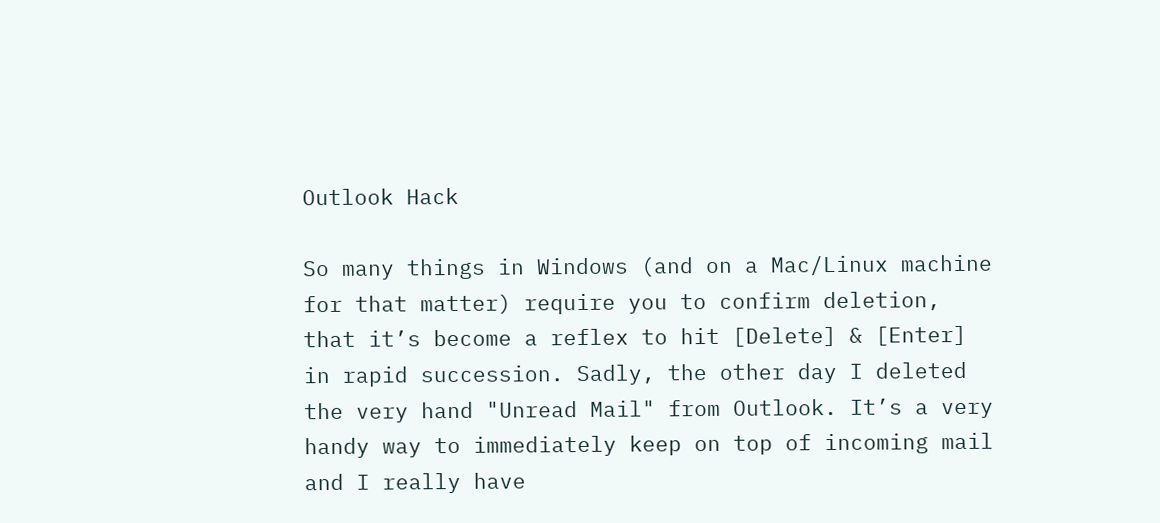Outlook Hack

So many things in Windows (and on a Mac/Linux machine for that matter) require you to confirm deletion, that it’s become a reflex to hit [Delete] & [Enter] in rapid succession. Sadly, the other day I deleted the very hand "Unread Mail" from Outlook. It’s a very handy way to immediately keep on top of incoming mail and I really have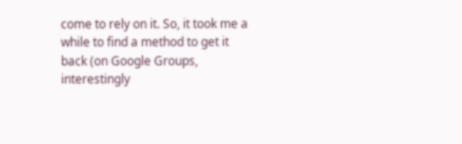come to rely on it. So, it took me a while to find a method to get it back (on Google Groups, interestingly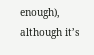enough), although it’s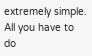extremely simple. All you have to do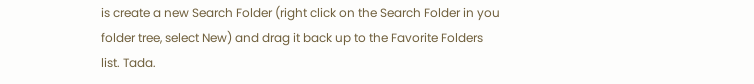is create a new Search Folder (right click on the Search Folder in you folder tree, select New) and drag it back up to the Favorite Folders list. Tada.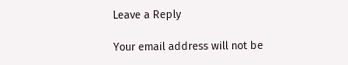Leave a Reply

Your email address will not be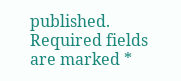published. Required fields are marked *